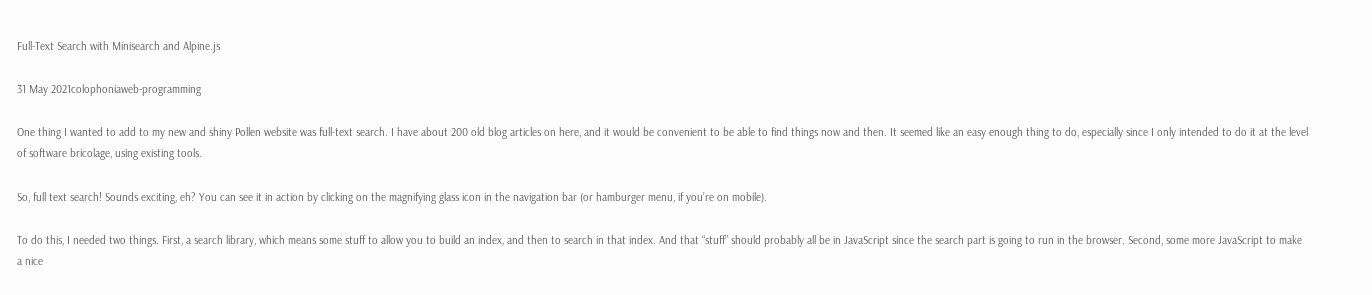Full-Text Search with Minisearch and Alpine.js

31 May 2021colophoniaweb-programming

One thing I wanted to add to my new and shiny Pollen website was full-text search. I have about 200 old blog articles on here, and it would be convenient to be able to find things now and then. It seemed like an easy enough thing to do, especially since I only intended to do it at the level of software bricolage, using existing tools.

So, full text search! Sounds exciting, eh? You can see it in action by clicking on the magnifying glass icon in the navigation bar (or hamburger menu, if you’re on mobile).

To do this, I needed two things. First, a search library, which means some stuff to allow you to build an index, and then to search in that index. And that “stuff” should probably all be in JavaScript since the search part is going to run in the browser. Second, some more JavaScript to make a nice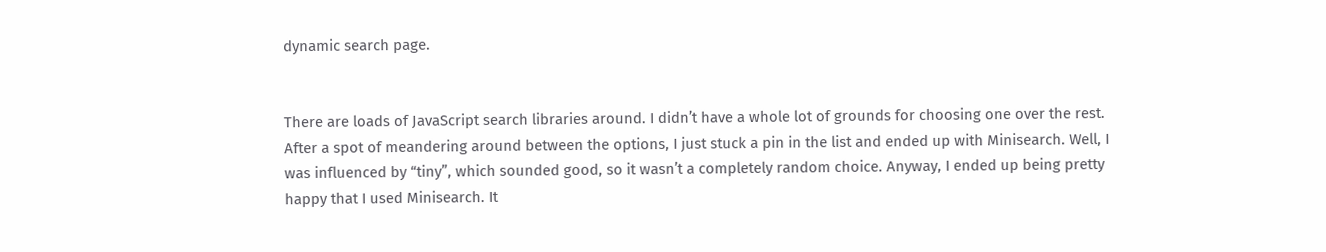dynamic search page.


There are loads of JavaScript search libraries around. I didn’t have a whole lot of grounds for choosing one over the rest. After a spot of meandering around between the options, I just stuck a pin in the list and ended up with Minisearch. Well, I was influenced by “tiny”, which sounded good, so it wasn’t a completely random choice. Anyway, I ended up being pretty happy that I used Minisearch. It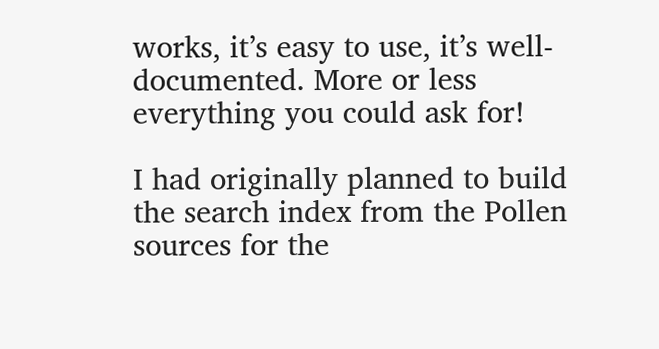works, it’s easy to use, it’s well-documented. More or less everything you could ask for!

I had originally planned to build the search index from the Pollen sources for the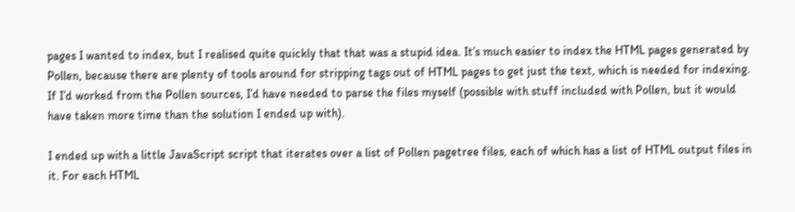pages I wanted to index, but I realised quite quickly that that was a stupid idea. It’s much easier to index the HTML pages generated by Pollen, because there are plenty of tools around for stripping tags out of HTML pages to get just the text, which is needed for indexing. If I’d worked from the Pollen sources, I’d have needed to parse the files myself (possible with stuff included with Pollen, but it would have taken more time than the solution I ended up with).

I ended up with a little JavaScript script that iterates over a list of Pollen pagetree files, each of which has a list of HTML output files in it. For each HTML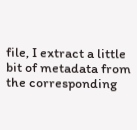file, I extract a little bit of metadata from the corresponding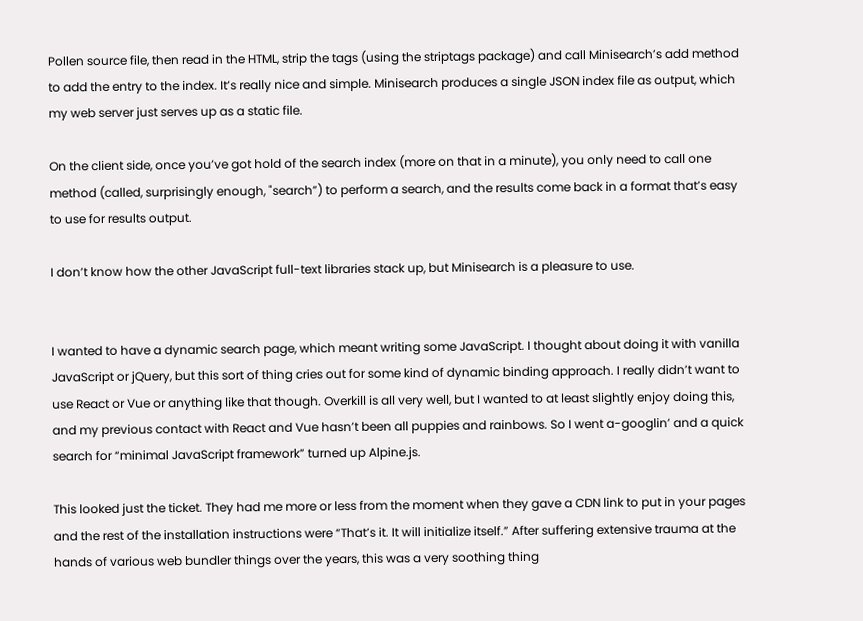Pollen source file, then read in the HTML, strip the tags (using the striptags package) and call Minisearch’s add method to add the entry to the index. It’s really nice and simple. Minisearch produces a single JSON index file as output, which my web server just serves up as a static file.

On the client side, once you’ve got hold of the search index (more on that in a minute), you only need to call one method (called, surprisingly enough, "search”) to perform a search, and the results come back in a format that’s easy to use for results output.

I don’t know how the other JavaScript full-text libraries stack up, but Minisearch is a pleasure to use.


I wanted to have a dynamic search page, which meant writing some JavaScript. I thought about doing it with vanilla JavaScript or jQuery, but this sort of thing cries out for some kind of dynamic binding approach. I really didn’t want to use React or Vue or anything like that though. Overkill is all very well, but I wanted to at least slightly enjoy doing this, and my previous contact with React and Vue hasn’t been all puppies and rainbows. So I went a-googlin’ and a quick search for “minimal JavaScript framework” turned up Alpine.js.

This looked just the ticket. They had me more or less from the moment when they gave a CDN link to put in your pages and the rest of the installation instructions were “That’s it. It will initialize itself.” After suffering extensive trauma at the hands of various web bundler things over the years, this was a very soothing thing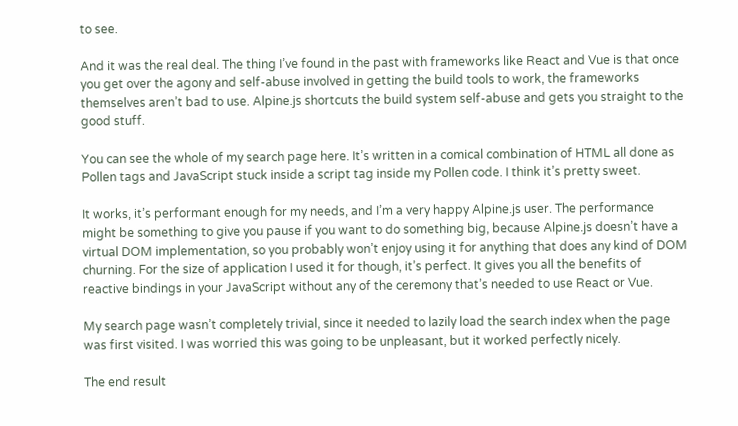to see.

And it was the real deal. The thing I’ve found in the past with frameworks like React and Vue is that once you get over the agony and self-abuse involved in getting the build tools to work, the frameworks themselves aren’t bad to use. Alpine.js shortcuts the build system self-abuse and gets you straight to the good stuff.

You can see the whole of my search page here. It’s written in a comical combination of HTML all done as Pollen tags and JavaScript stuck inside a script tag inside my Pollen code. I think it’s pretty sweet.

It works, it’s performant enough for my needs, and I’m a very happy Alpine.js user. The performance might be something to give you pause if you want to do something big, because Alpine.js doesn’t have a virtual DOM implementation, so you probably won’t enjoy using it for anything that does any kind of DOM churning. For the size of application I used it for though, it’s perfect. It gives you all the benefits of reactive bindings in your JavaScript without any of the ceremony that’s needed to use React or Vue.

My search page wasn’t completely trivial, since it needed to lazily load the search index when the page was first visited. I was worried this was going to be unpleasant, but it worked perfectly nicely.

The end result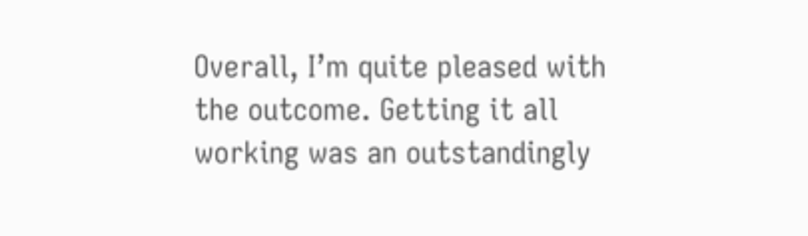Overall, I’m quite pleased with the outcome. Getting it all working was an outstandingly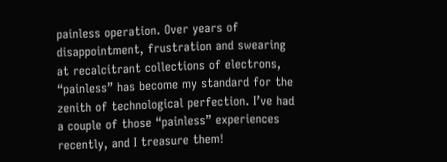painless operation. Over years of disappointment, frustration and swearing at recalcitrant collections of electrons, “painless” has become my standard for the zenith of technological perfection. I’ve had a couple of those “painless” experiences recently, and I treasure them!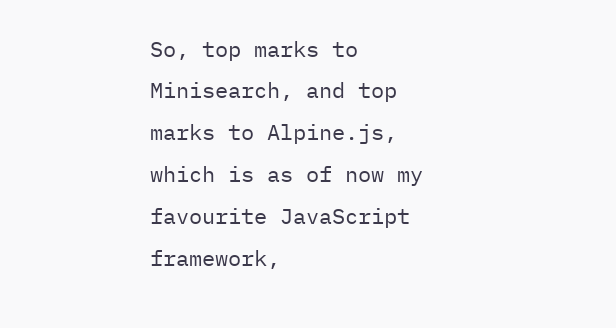So, top marks to Minisearch, and top marks to Alpine.js, which is as of now my favourite JavaScript framework,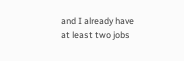and I already have at least two jobs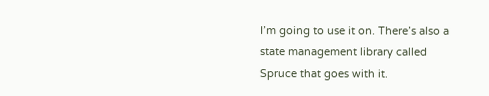I’m going to use it on. There’s also a state management library called Spruce that goes with it.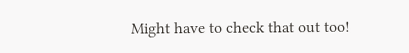Might have to check that out too!